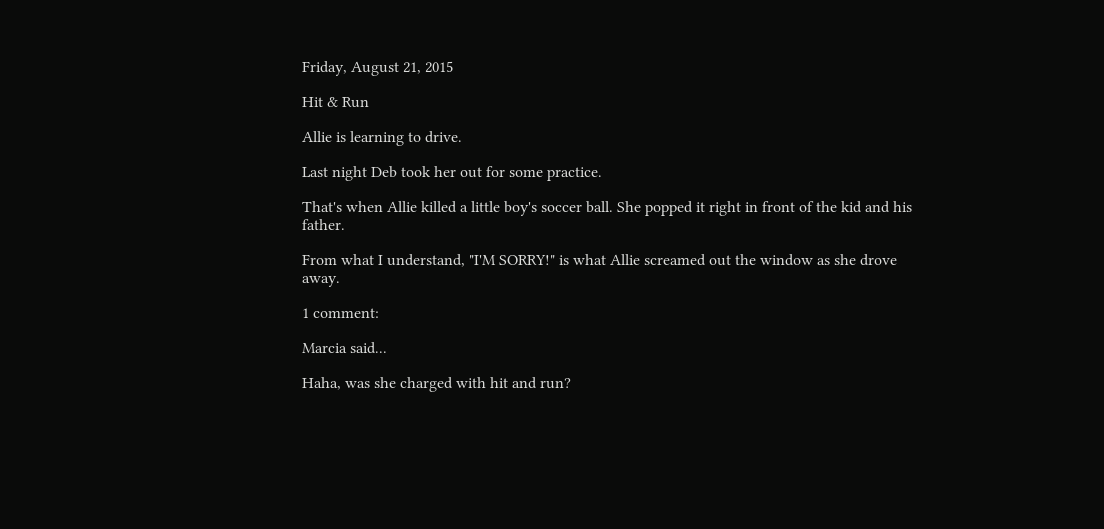Friday, August 21, 2015

Hit & Run

Allie is learning to drive.

Last night Deb took her out for some practice.

That's when Allie killed a little boy's soccer ball. She popped it right in front of the kid and his father.

From what I understand, "I'M SORRY!" is what Allie screamed out the window as she drove away.

1 comment:

Marcia said...

Haha, was she charged with hit and run?